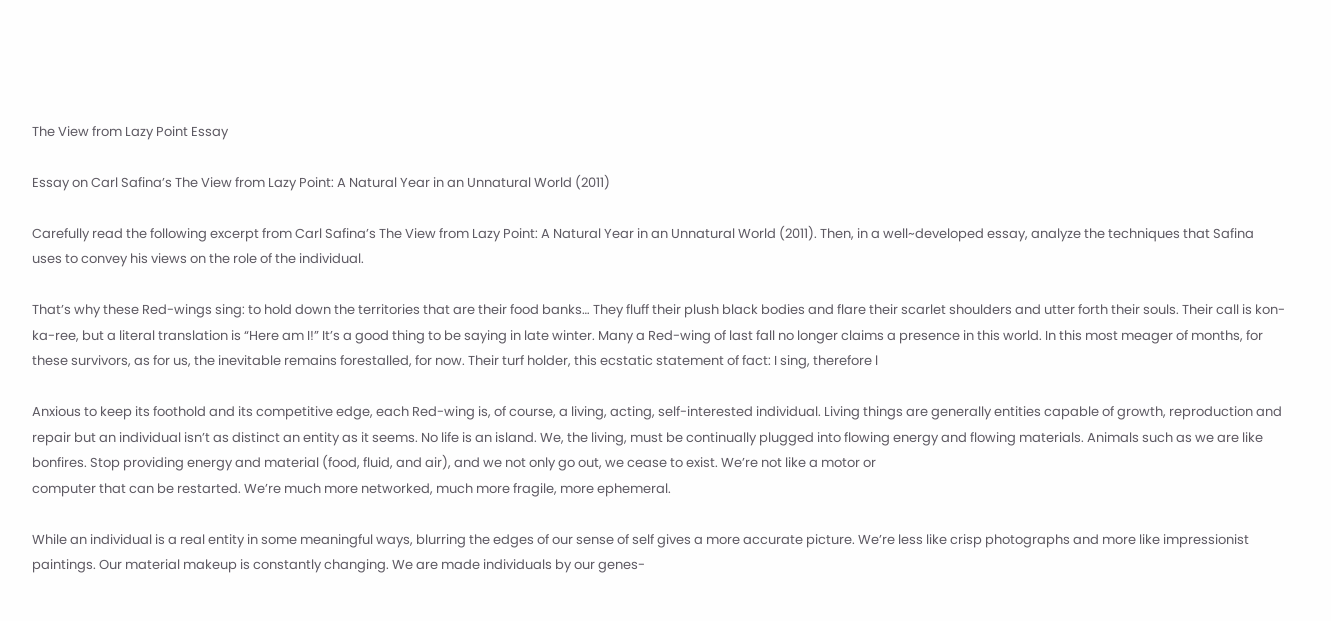The View from Lazy Point Essay

Essay on Carl Safina’s The View from Lazy Point: A Natural Year in an Unnatural World (2011)

Carefully read the following excerpt from Carl Safina’s The View from Lazy Point: A Natural Year in an Unnatural World (2011). Then, in a well~developed essay, analyze the techniques that Safina uses to convey his views on the role of the individual.

That’s why these Red-wings sing: to hold down the territories that are their food banks… They fluff their plush black bodies and flare their scarlet shoulders and utter forth their souls. Their call is kon-ka-ree, but a literal translation is “Here am I!” It’s a good thing to be saying in late winter. Many a Red-wing of last fall no longer claims a presence in this world. In this most meager of months, for these survivors, as for us, the inevitable remains forestalled, for now. Their turf holder, this ecstatic statement of fact: I sing, therefore l

Anxious to keep its foothold and its competitive edge, each Red-wing is, of course, a living, acting, self-interested individual. Living things are generally entities capable of growth, reproduction and repair but an individual isn’t as distinct an entity as it seems. No life is an island. We, the living, must be continually plugged into flowing energy and flowing materials. Animals such as we are like bonfires. Stop providing energy and material (food, fluid, and air), and we not only go out, we cease to exist. We’re not like a motor or
computer that can be restarted. We’re much more networked, much more fragile, more ephemeral.

While an individual is a real entity in some meaningful ways, blurring the edges of our sense of self gives a more accurate picture. We’re less like crisp photographs and more like impressionist paintings. Our material makeup is constantly changing. We are made individuals by our genes-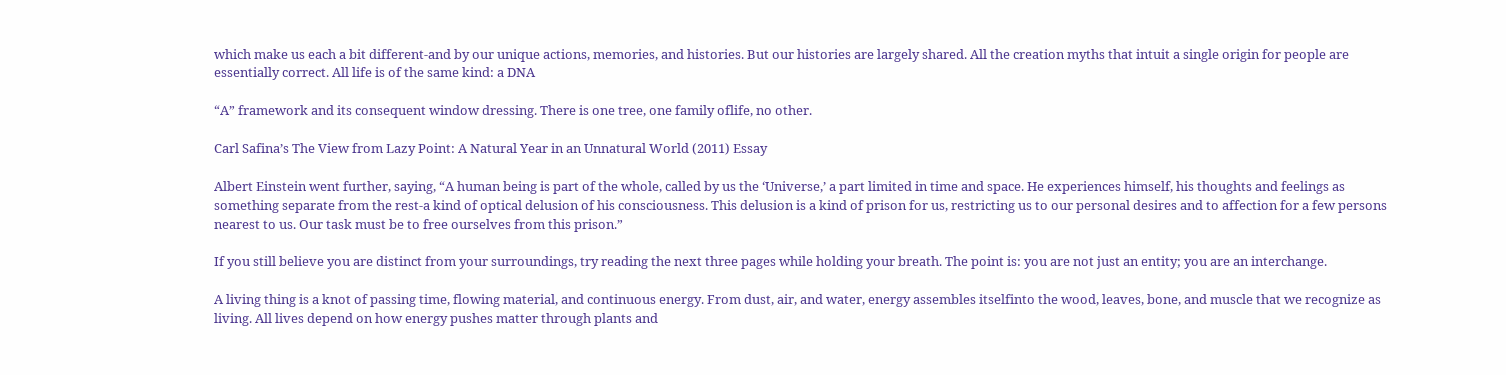which make us each a bit different-and by our unique actions, memories, and histories. But our histories are largely shared. All the creation myths that intuit a single origin for people are essentially correct. All life is of the same kind: a DNA

“A” framework and its consequent window dressing. There is one tree, one family oflife, no other.

Carl Safina’s The View from Lazy Point: A Natural Year in an Unnatural World (2011) Essay

Albert Einstein went further, saying, “A human being is part of the whole, called by us the ‘Universe,’ a part limited in time and space. He experiences himself, his thoughts and feelings as something separate from the rest-a kind of optical delusion of his consciousness. This delusion is a kind of prison for us, restricting us to our personal desires and to affection for a few persons nearest to us. Our task must be to free ourselves from this prison.”

If you still believe you are distinct from your surroundings, try reading the next three pages while holding your breath. The point is: you are not just an entity; you are an interchange.

A living thing is a knot of passing time, flowing material, and continuous energy. From dust, air, and water, energy assembles itselfinto the wood, leaves, bone, and muscle that we recognize as living. All lives depend on how energy pushes matter through plants and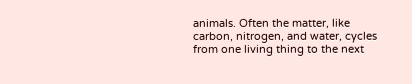animals. Often the matter, like carbon, nitrogen, and water, cycles from one living thing to the next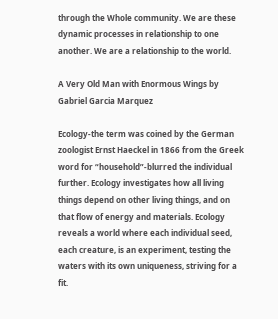through the Whole community. We are these dynamic processes in relationship to one another. We are a relationship to the world.

A Very Old Man with Enormous Wings by Gabriel Garcia Marquez

Ecology-the term was coined by the German zoologist Ernst Haeckel in 1866 from the Greek word for “household”-blurred the individual further. Ecology investigates how all living things depend on other living things, and on that flow of energy and materials. Ecology reveals a world where each individual seed, each creature, is an experiment, testing the waters with its own uniqueness, striving for a fit.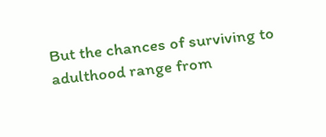But the chances of surviving to adulthood range from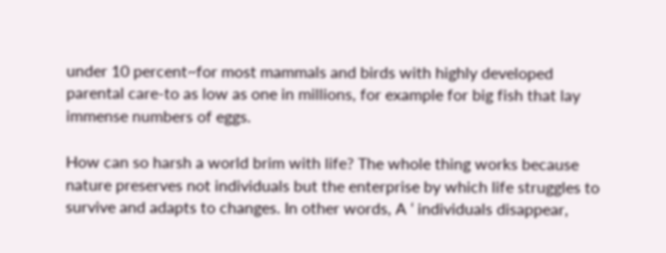under 10 percent~for most mammals and birds with highly developed parental care-to as low as one in millions, for example for big fish that lay immense numbers of eggs.

How can so harsh a world brim with life? The whole thing works because nature preserves not individuals but the enterprise by which life struggles to survive and adapts to changes. In other words, A ‘ individuals disappear,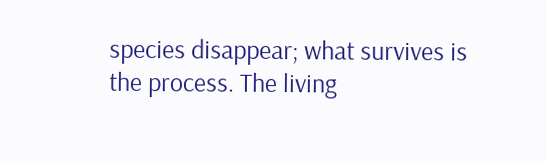species disappear; what survives is the process. The living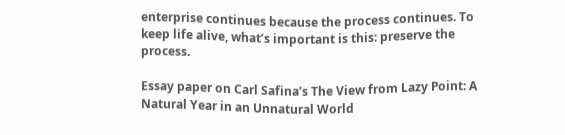enterprise continues because the process continues. To keep life alive, what’s important is this: preserve the process.

Essay paper on Carl Safina’s The View from Lazy Point: A Natural Year in an Unnatural World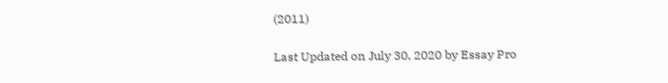(2011)

Last Updated on July 30, 2020 by Essay Pro